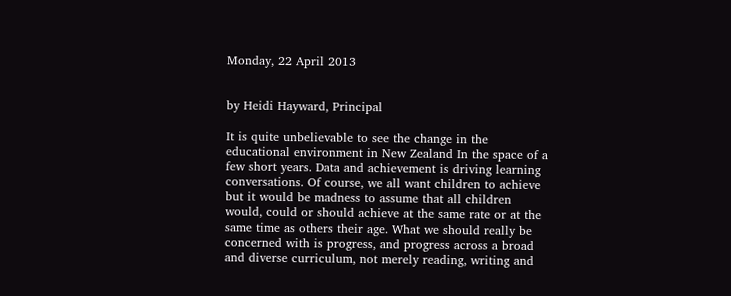Monday, 22 April 2013


by Heidi Hayward, Principal

It is quite unbelievable to see the change in the educational environment in New Zealand In the space of a few short years. Data and achievement is driving learning conversations. Of course, we all want children to achieve but it would be madness to assume that all children would, could or should achieve at the same rate or at the same time as others their age. What we should really be concerned with is progress, and progress across a broad and diverse curriculum, not merely reading, writing and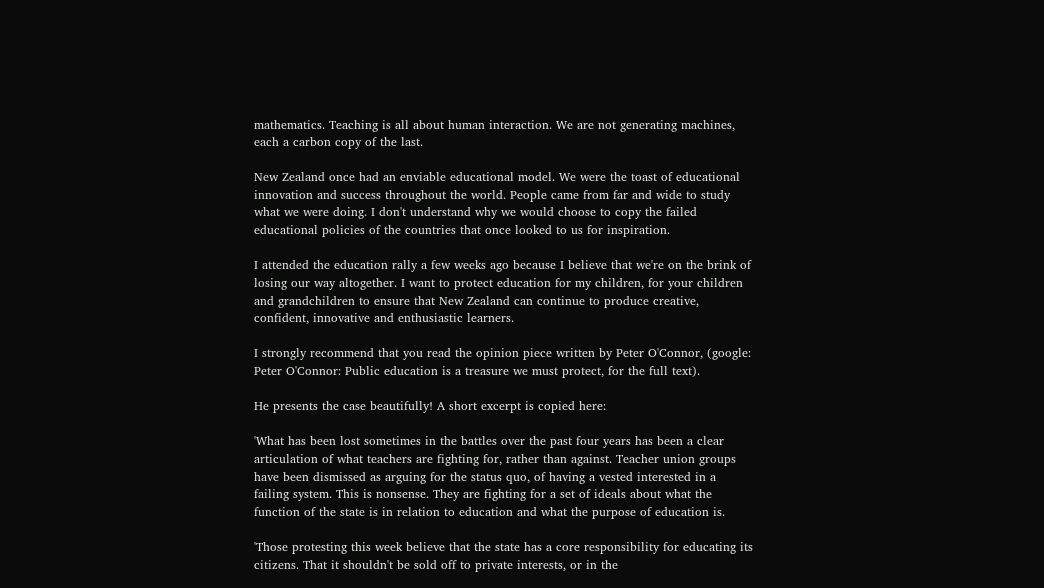mathematics. Teaching is all about human interaction. We are not generating machines, each a carbon copy of the last.

New Zealand once had an enviable educational model. We were the toast of educational innovation and success throughout the world. People came from far and wide to study what we were doing. I don't understand why we would choose to copy the failed educational policies of the countries that once looked to us for inspiration.

I attended the education rally a few weeks ago because I believe that we're on the brink of losing our way altogether. I want to protect education for my children, for your children and grandchildren to ensure that New Zealand can continue to produce creative, confident, innovative and enthusiastic learners.

I strongly recommend that you read the opinion piece written by Peter O'Connor, (google: Peter O'Connor: Public education is a treasure we must protect, for the full text).

He presents the case beautifully! A short excerpt is copied here:

'What has been lost sometimes in the battles over the past four years has been a clear articulation of what teachers are fighting for, rather than against. Teacher union groups have been dismissed as arguing for the status quo, of having a vested interested in a failing system. This is nonsense. They are fighting for a set of ideals about what the function of the state is in relation to education and what the purpose of education is.

'Those protesting this week believe that the state has a core responsibility for educating its citizens. That it shouldn't be sold off to private interests, or in the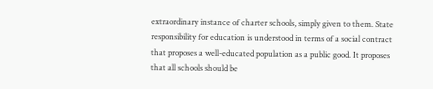extraordinary instance of charter schools, simply given to them. State responsibility for education is understood in terms of a social contract that proposes a well-educated population as a public good. It proposes that all schools should be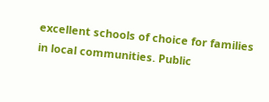excellent schools of choice for families in local communities. Public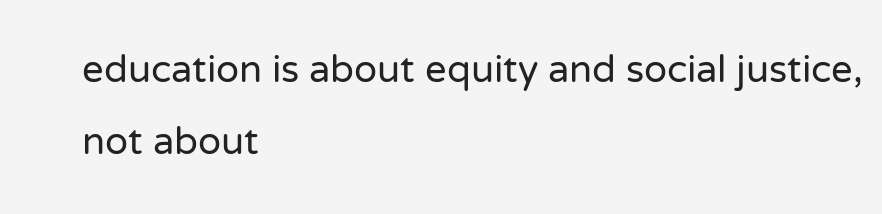education is about equity and social justice, not about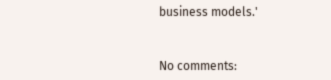business models.'


No comments: